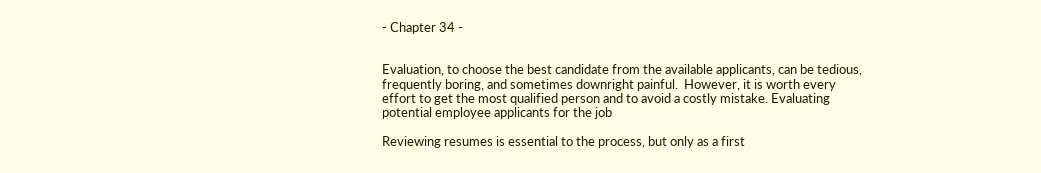- Chapter 34 -


Evaluation, to choose the best candidate from the available applicants, can be tedious, frequently boring, and sometimes downright painful.  However, it is worth every effort to get the most qualified person and to avoid a costly mistake. Evaluating potential employee applicants for the job

Reviewing resumes is essential to the process, but only as a first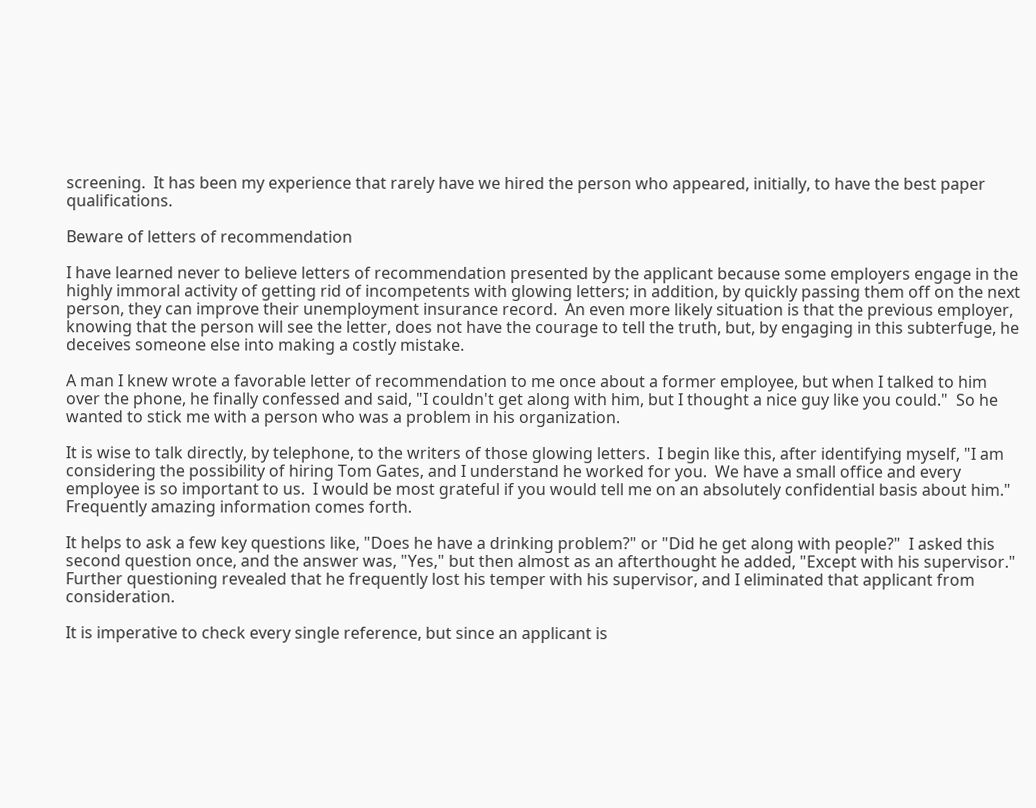screening.  It has been my experience that rarely have we hired the person who appeared, initially, to have the best paper qualifications.

Beware of letters of recommendation

I have learned never to believe letters of recommendation presented by the applicant because some employers engage in the highly immoral activity of getting rid of incompetents with glowing letters; in addition, by quickly passing them off on the next person, they can improve their unemployment insurance record.  An even more likely situation is that the previous employer, knowing that the person will see the letter, does not have the courage to tell the truth, but, by engaging in this subterfuge, he deceives someone else into making a costly mistake.

A man I knew wrote a favorable letter of recommendation to me once about a former employee, but when I talked to him over the phone, he finally confessed and said, "I couldn't get along with him, but I thought a nice guy like you could."  So he wanted to stick me with a person who was a problem in his organization.

It is wise to talk directly, by telephone, to the writers of those glowing letters.  I begin like this, after identifying myself, "I am considering the possibility of hiring Tom Gates, and I understand he worked for you.  We have a small office and every employee is so important to us.  I would be most grateful if you would tell me on an absolutely confidential basis about him."  Frequently amazing information comes forth.

It helps to ask a few key questions like, "Does he have a drinking problem?" or "Did he get along with people?"  I asked this second question once, and the answer was, "Yes," but then almost as an afterthought he added, "Except with his supervisor."  Further questioning revealed that he frequently lost his temper with his supervisor, and I eliminated that applicant from consideration.

It is imperative to check every single reference, but since an applicant is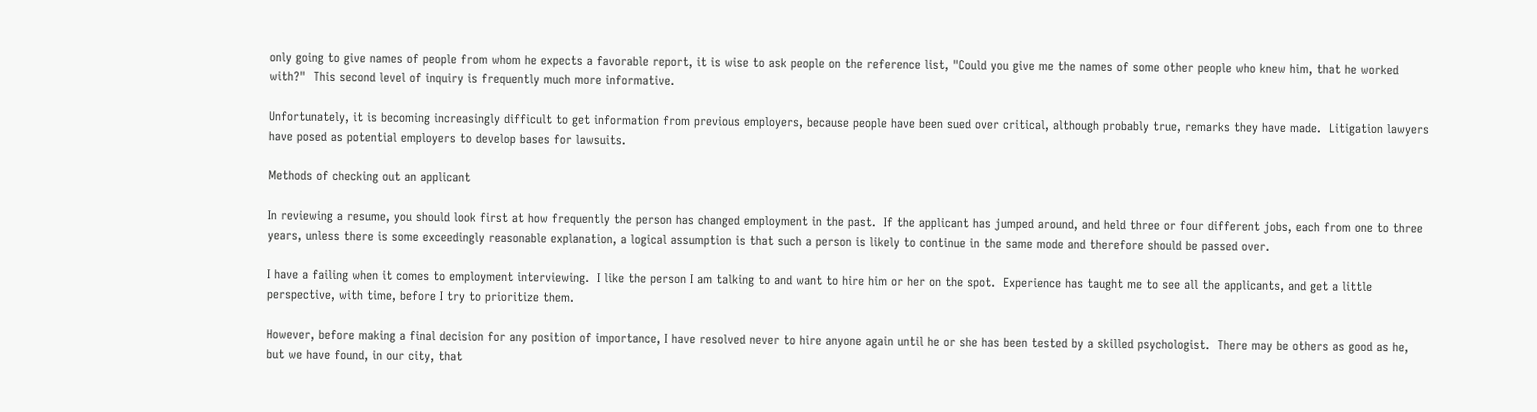only going to give names of people from whom he expects a favorable report, it is wise to ask people on the reference list, "Could you give me the names of some other people who knew him, that he worked with?"  This second level of inquiry is frequently much more informative.

Unfortunately, it is becoming increasingly difficult to get information from previous employers, because people have been sued over critical, although probably true, remarks they have made.  Litigation lawyers have posed as potential employers to develop bases for lawsuits.

Methods of checking out an applicant

In reviewing a resume, you should look first at how frequently the person has changed employment in the past.  If the applicant has jumped around, and held three or four different jobs, each from one to three years, unless there is some exceedingly reasonable explanation, a logical assumption is that such a person is likely to continue in the same mode and therefore should be passed over.

I have a failing when it comes to employment interviewing.  I like the person I am talking to and want to hire him or her on the spot.  Experience has taught me to see all the applicants, and get a little perspective, with time, before I try to prioritize them.

However, before making a final decision for any position of importance, I have resolved never to hire anyone again until he or she has been tested by a skilled psychologist.  There may be others as good as he, but we have found, in our city, that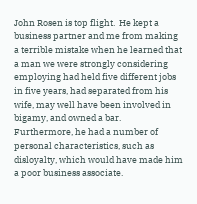John Rosen is top flight.  He kept a business partner and me from making a terrible mistake when he learned that a man we were strongly considering employing had held five different jobs in five years, had separated from his wife, may well have been involved in bigamy, and owned a bar.  Furthermore, he had a number of personal characteristics, such as disloyalty, which would have made him a poor business associate.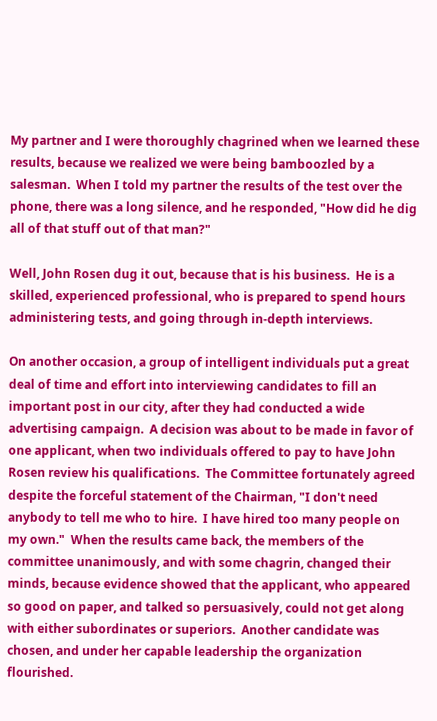My partner and I were thoroughly chagrined when we learned these results, because we realized we were being bamboozled by a salesman.  When I told my partner the results of the test over the phone, there was a long silence, and he responded, "How did he dig all of that stuff out of that man?"

Well, John Rosen dug it out, because that is his business.  He is a skilled, experienced professional, who is prepared to spend hours administering tests, and going through in-depth interviews.

On another occasion, a group of intelligent individuals put a great deal of time and effort into interviewing candidates to fill an important post in our city, after they had conducted a wide advertising campaign.  A decision was about to be made in favor of one applicant, when two individuals offered to pay to have John Rosen review his qualifications.  The Committee fortunately agreed despite the forceful statement of the Chairman, "I don't need anybody to tell me who to hire.  I have hired too many people on my own."  When the results came back, the members of the committee unanimously, and with some chagrin, changed their minds, because evidence showed that the applicant, who appeared so good on paper, and talked so persuasively, could not get along with either subordinates or superiors.  Another candidate was chosen, and under her capable leadership the organization flourished.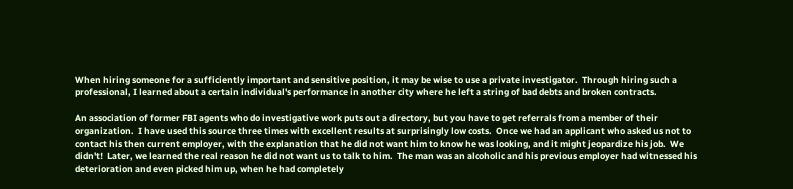When hiring someone for a sufficiently important and sensitive position, it may be wise to use a private investigator.  Through hiring such a professional, I learned about a certain individual's performance in another city where he left a string of bad debts and broken contracts.

An association of former FBI agents who do investigative work puts out a directory, but you have to get referrals from a member of their organization.  I have used this source three times with excellent results at surprisingly low costs.  Once we had an applicant who asked us not to contact his then current employer, with the explanation that he did not want him to know he was looking, and it might jeopardize his job.  We didn't!  Later, we learned the real reason he did not want us to talk to him.  The man was an alcoholic and his previous employer had witnessed his deterioration and even picked him up, when he had completely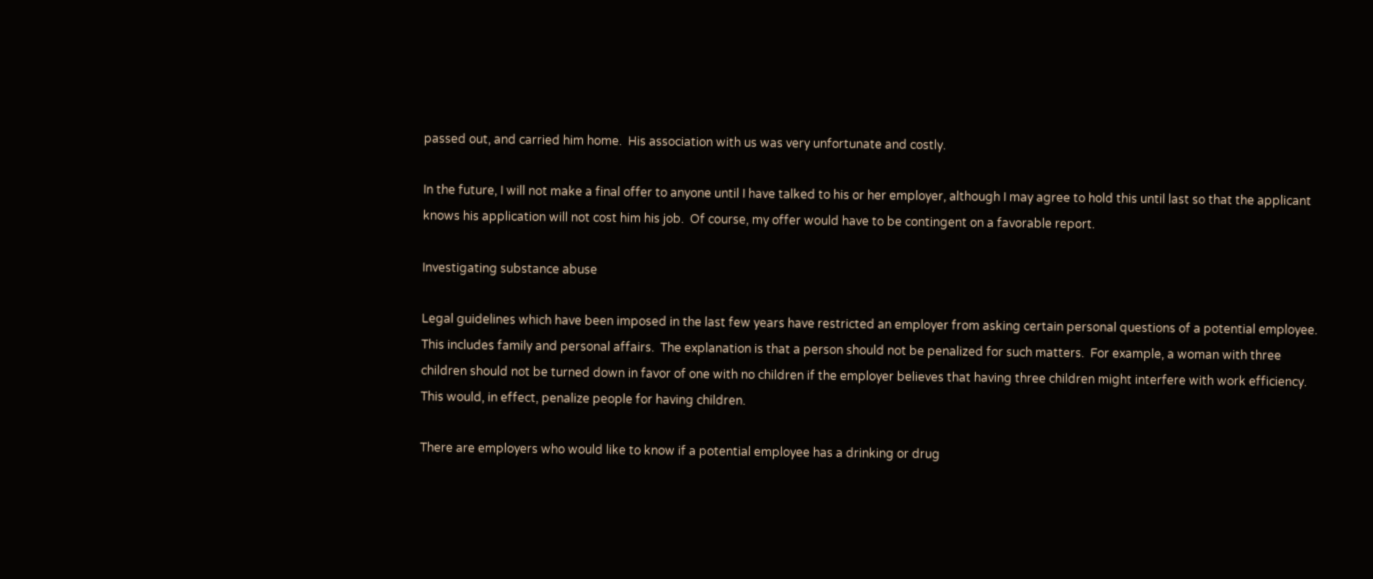passed out, and carried him home.  His association with us was very unfortunate and costly.

In the future, I will not make a final offer to anyone until I have talked to his or her employer, although I may agree to hold this until last so that the applicant knows his application will not cost him his job.  Of course, my offer would have to be contingent on a favorable report.

Investigating substance abuse

Legal guidelines which have been imposed in the last few years have restricted an employer from asking certain personal questions of a potential employee.  This includes family and personal affairs.  The explanation is that a person should not be penalized for such matters.  For example, a woman with three children should not be turned down in favor of one with no children if the employer believes that having three children might interfere with work efficiency.  This would, in effect, penalize people for having children.

There are employers who would like to know if a potential employee has a drinking or drug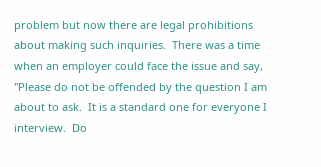problem but now there are legal prohibitions about making such inquiries.  There was a time when an employer could face the issue and say, "Please do not be offended by the question I am about to ask.  It is a standard one for everyone I interview.  Do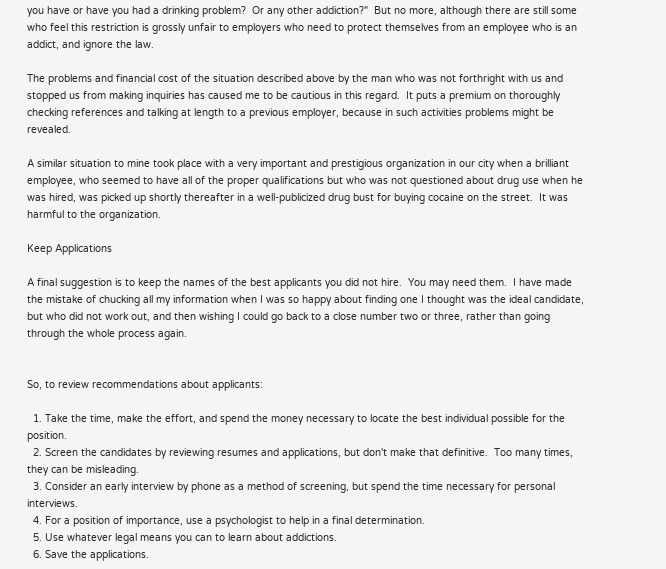you have or have you had a drinking problem?  Or any other addiction?"  But no more, although there are still some who feel this restriction is grossly unfair to employers who need to protect themselves from an employee who is an addict, and ignore the law.

The problems and financial cost of the situation described above by the man who was not forthright with us and stopped us from making inquiries has caused me to be cautious in this regard.  It puts a premium on thoroughly checking references and talking at length to a previous employer, because in such activities problems might be revealed.

A similar situation to mine took place with a very important and prestigious organization in our city when a brilliant employee, who seemed to have all of the proper qualifications but who was not questioned about drug use when he was hired, was picked up shortly thereafter in a well-publicized drug bust for buying cocaine on the street.  It was harmful to the organization.

Keep Applications

A final suggestion is to keep the names of the best applicants you did not hire.  You may need them.  I have made the mistake of chucking all my information when I was so happy about finding one I thought was the ideal candidate, but who did not work out, and then wishing I could go back to a close number two or three, rather than going through the whole process again.


So, to review recommendations about applicants:

  1. Take the time, make the effort, and spend the money necessary to locate the best individual possible for the position.
  2. Screen the candidates by reviewing resumes and applications, but don't make that definitive.  Too many times, they can be misleading.
  3. Consider an early interview by phone as a method of screening, but spend the time necessary for personal interviews.
  4. For a position of importance, use a psychologist to help in a final determination.
  5. Use whatever legal means you can to learn about addictions.
  6. Save the applications.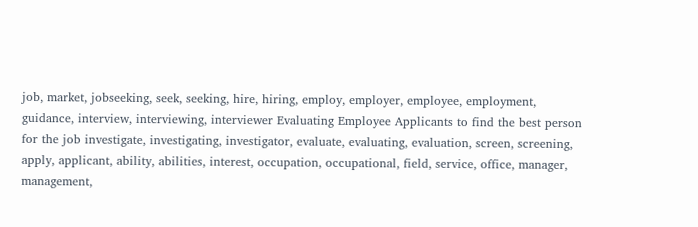job, market, jobseeking, seek, seeking, hire, hiring, employ, employer, employee, employment, guidance, interview, interviewing, interviewer Evaluating Employee Applicants to find the best person for the job investigate, investigating, investigator, evaluate, evaluating, evaluation, screen, screening, apply, applicant, ability, abilities, interest, occupation, occupational, field, service, office, manager, management,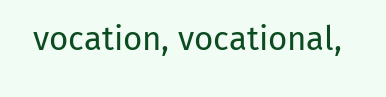vocation, vocational,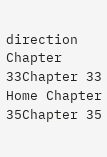direction
Chapter 33Chapter 33 Home Chapter 35Chapter 35